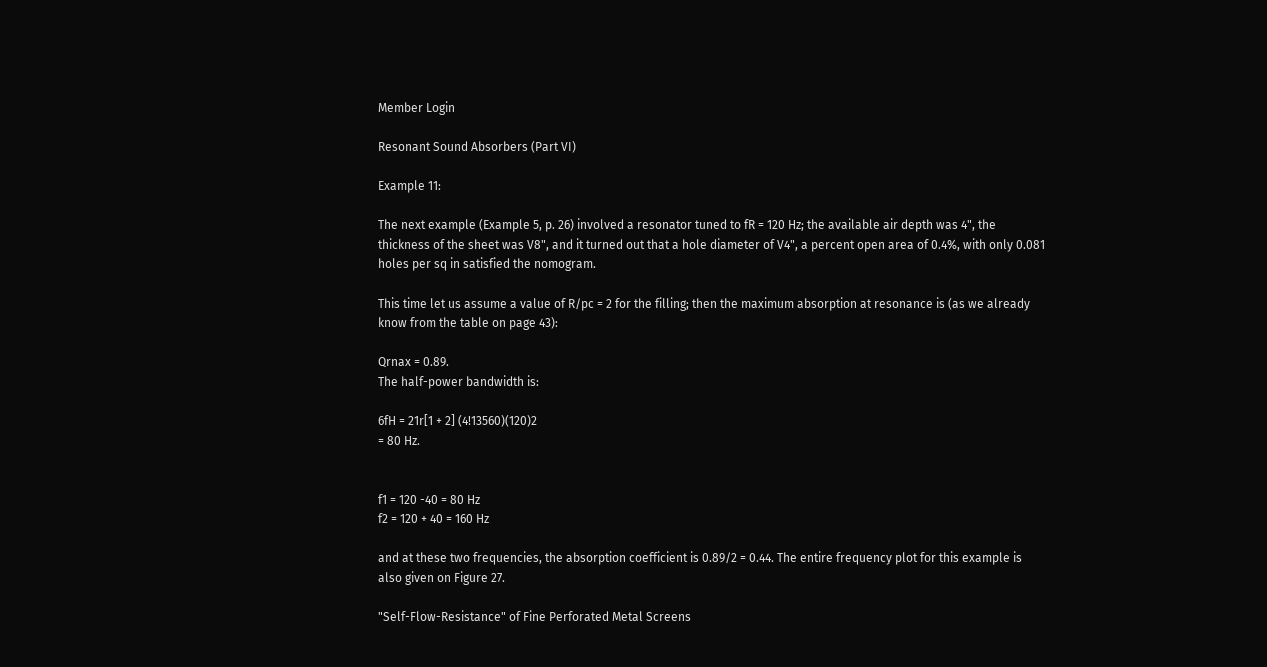Member Login

Resonant Sound Absorbers (Part VI)

Example 11:

The next example (Example 5, p. 26) involved a resonator tuned to fR = 120 Hz; the available air depth was 4", the thickness of the sheet was V8", and it turned out that a hole diameter of V4", a percent open area of 0.4%, with only 0.081 holes per sq in satisfied the nomogram.

This time let us assume a value of R/pc = 2 for the filling; then the maximum absorption at resonance is (as we already know from the table on page 43):

Qrnax = 0.89.
The half-power bandwidth is:

6fH = 21r[1 + 2] (4!13560)(120)2
= 80 Hz.


f1 = 120 -40 = 80 Hz
f2 = 120 + 40 = 160 Hz

and at these two frequencies, the absorption coefficient is 0.89/2 = 0.44. The entire frequency plot for this example is also given on Figure 27.

"Self-Flow-Resistance" of Fine Perforated Metal Screens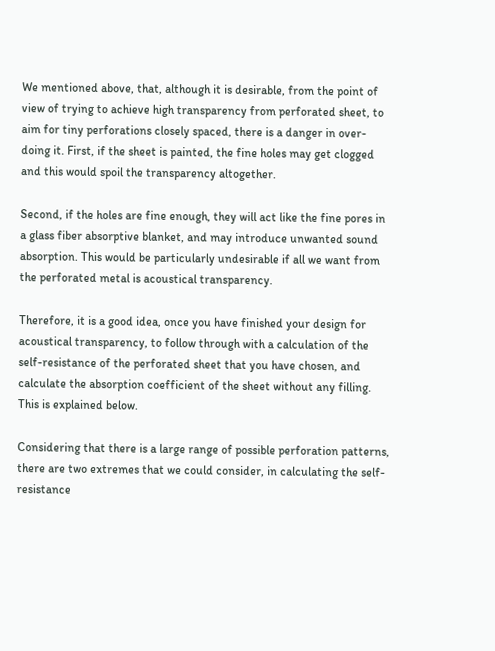We mentioned above, that, although it is desirable, from the point of view of trying to achieve high transparency from perforated sheet, to aim for tiny perforations closely spaced, there is a danger in over-doing it. First, if the sheet is painted, the fine holes may get clogged and this would spoil the transparency altogether.

Second, if the holes are fine enough, they will act like the fine pores in a glass fiber absorptive blanket, and may introduce unwanted sound absorption. This would be particularly undesirable if all we want from the perforated metal is acoustical transparency.

Therefore, it is a good idea, once you have finished your design for acoustical transparency, to follow through with a calculation of the self-resistance of the perforated sheet that you have chosen, and calculate the absorption coefficient of the sheet without any filling. This is explained below.

Considering that there is a large range of possible perforation patterns, there are two extremes that we could consider, in calculating the self-resistance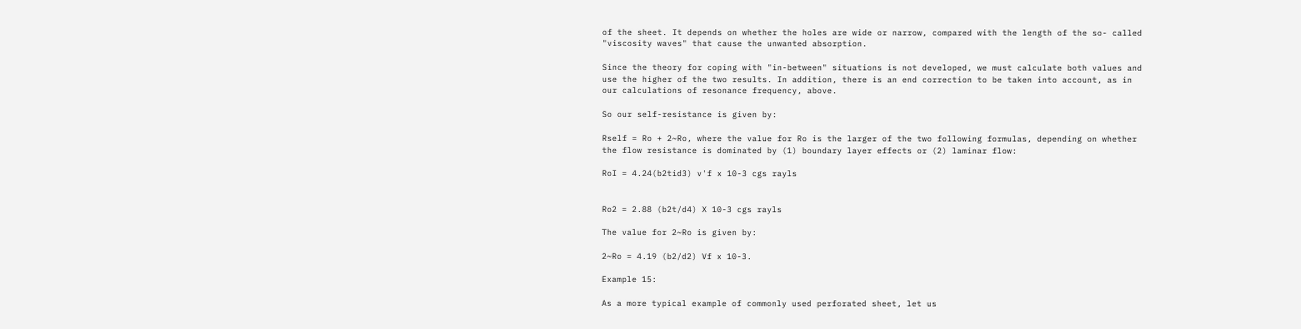of the sheet. It depends on whether the holes are wide or narrow, compared with the length of the so- called "viscosity waves" that cause the unwanted absorption.

Since the theory for coping with "in-between" situations is not developed, we must calculate both values and use the higher of the two results. In addition, there is an end correction to be taken into account, as in our calculations of resonance frequency, above.

So our self-resistance is given by:

Rself = Ro + 2~Ro, where the value for Ro is the larger of the two following formulas, depending on whether the flow resistance is dominated by (1) boundary layer effects or (2) laminar flow:

RoI = 4.24(b2tid3) v'f x 10-3 cgs rayls


Ro2 = 2.88 (b2t/d4) X 10-3 cgs rayls

The value for 2~Ro is given by:

2~Ro = 4.19 (b2/d2) Vf x 10-3.

Example 15:

As a more typical example of commonly used perforated sheet, let us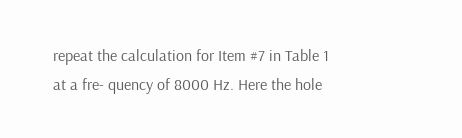repeat the calculation for Item #7 in Table 1 at a fre- quency of 8000 Hz. Here the hole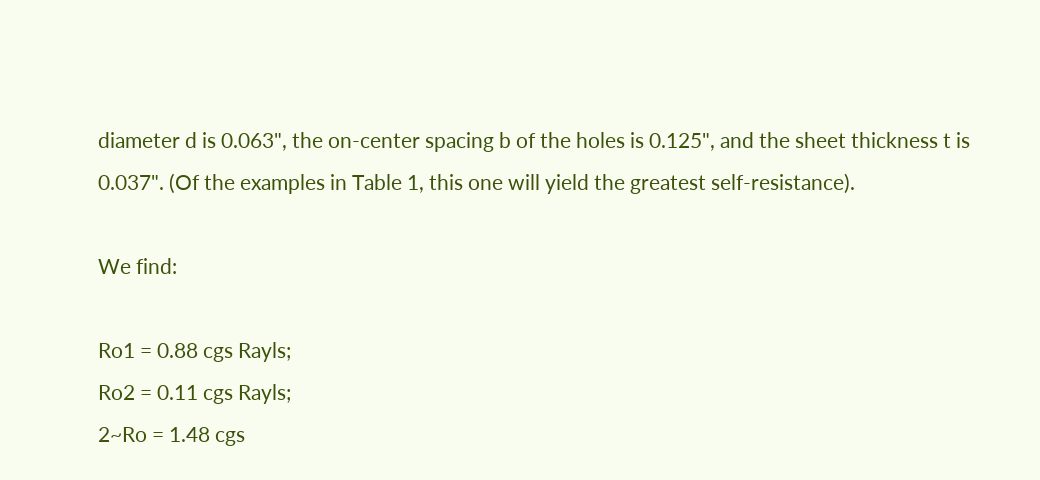diameter d is 0.063", the on-center spacing b of the holes is 0.125", and the sheet thickness t is 0.037". (Of the examples in Table 1, this one will yield the greatest self-resistance).

We find:

Ro1 = 0.88 cgs Rayls;
Ro2 = 0.11 cgs Rayls;
2~Ro = 1.48 cgs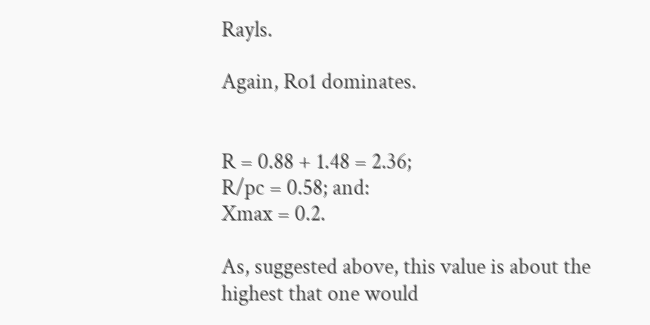Rayls.

Again, Ro1 dominates.


R = 0.88 + 1.48 = 2.36;
R/pc = 0.58; and:
Xmax = 0.2.

As, suggested above, this value is about the highest that one would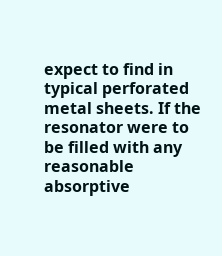expect to find in typical perforated metal sheets. If the resonator were to be filled with any reasonable absorptive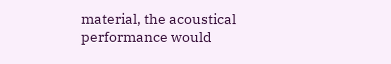material, the acoustical performance would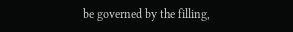be governed by the filling,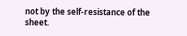not by the self-resistance of the sheet.